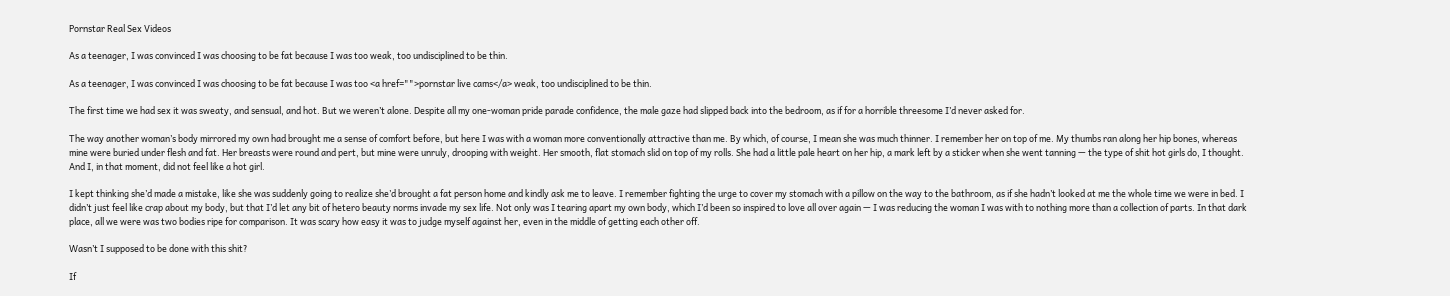Pornstar Real Sex Videos

As a teenager, I was convinced I was choosing to be fat because I was too weak, too undisciplined to be thin.

As a teenager, I was convinced I was choosing to be fat because I was too <a href="">pornstar live cams</a> weak, too undisciplined to be thin.

The first time we had sex it was sweaty, and sensual, and hot. But we weren’t alone. Despite all my one-woman pride parade confidence, the male gaze had slipped back into the bedroom, as if for a horrible threesome I’d never asked for.

The way another woman’s body mirrored my own had brought me a sense of comfort before, but here I was with a woman more conventionally attractive than me. By which, of course, I mean she was much thinner. I remember her on top of me. My thumbs ran along her hip bones, whereas mine were buried under flesh and fat. Her breasts were round and pert, but mine were unruly, drooping with weight. Her smooth, flat stomach slid on top of my rolls. She had a little pale heart on her hip, a mark left by a sticker when she went tanning — the type of shit hot girls do, I thought. And I, in that moment, did not feel like a hot girl.

I kept thinking she’d made a mistake, like she was suddenly going to realize she’d brought a fat person home and kindly ask me to leave. I remember fighting the urge to cover my stomach with a pillow on the way to the bathroom, as if she hadn’t looked at me the whole time we were in bed. I didn’t just feel like crap about my body, but that I’d let any bit of hetero beauty norms invade my sex life. Not only was I tearing apart my own body, which I’d been so inspired to love all over again — I was reducing the woman I was with to nothing more than a collection of parts. In that dark place, all we were was two bodies ripe for comparison. It was scary how easy it was to judge myself against her, even in the middle of getting each other off.

Wasn’t I supposed to be done with this shit?

If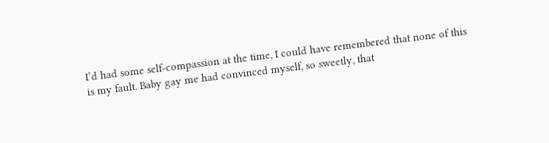I’d had some self-compassion at the time, I could have remembered that none of this is my fault. Baby gay me had convinced myself, so sweetly, that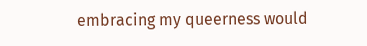embracing my queerness would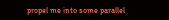propel me into some parallel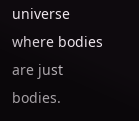universe where bodies are just bodies.